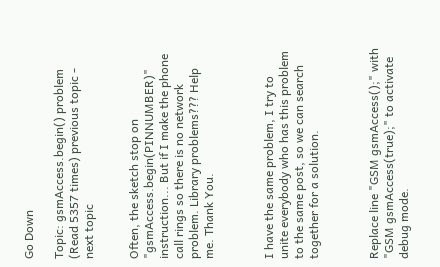Go Down

Topic: gsmAccess.begin() problem (Read 5357 times) previous topic - next topic


Often, the sketch stop on "gsmAccess.begin(PINNUMBER)" instruction... But if I make the phone call rings so there is no network problem. Library problems??? Help me. Thank You.



I have the same problem, I try to unite everybody who has this problem to the same post, so we can search together for a solution.



Replace line "GSM gsmAccess();" with "GSM gsmAccess(true);" to activate debug mode.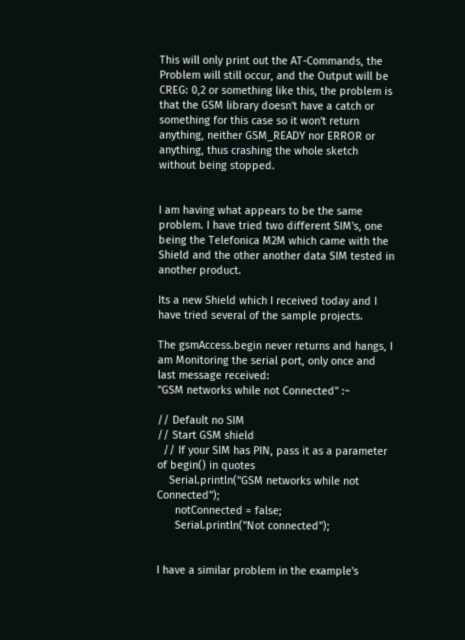This will only print out the AT-Commands, the Problem will still occur, and the Output will be CREG: 0,2 or something like this, the problem is that the GSM library doesn't have a catch or something for this case so it won't return anything, neither GSM_READY nor ERROR or anything, thus crashing the whole sketch without being stopped.


I am having what appears to be the same problem. I have tried two different SIM's, one being the Telefonica M2M which came with the Shield and the other another data SIM tested in another product.

Its a new Shield which I received today and I have tried several of the sample projects.

The gsmAccess.begin never returns and hangs, I am Monitoring the serial port, only once and last message received:
"GSM networks while not Connected" :~

// Default no SIM
// Start GSM shield
  // If your SIM has PIN, pass it as a parameter of begin() in quotes
    Serial.println("GSM networks while not Connected");
      notConnected = false;
      Serial.println("Not connected");


I have a similar problem in the example's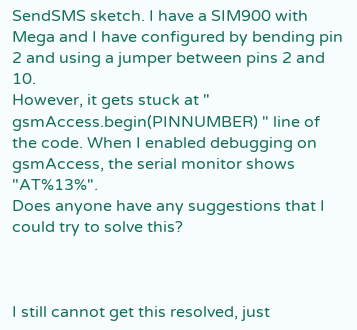SendSMS sketch. I have a SIM900 with Mega and I have configured by bending pin 2 and using a jumper between pins 2 and 10.
However, it gets stuck at " gsmAccess.begin(PINNUMBER) " line of the code. When I enabled debugging on gsmAccess, the serial monitor shows "AT%13%".
Does anyone have any suggestions that I could try to solve this?



I still cannot get this resolved, just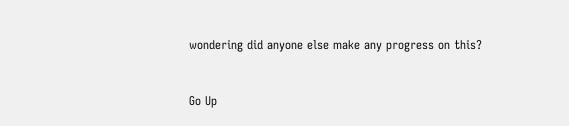wondering did anyone else make any progress on this?


Go Up